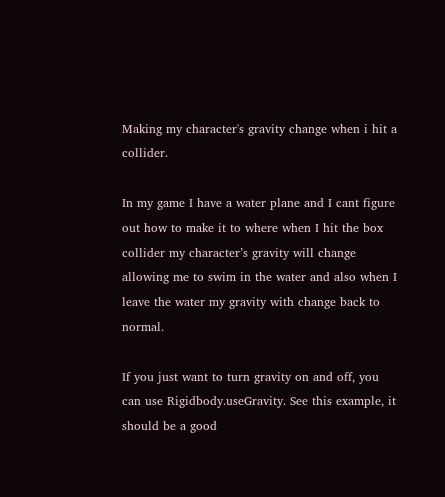Making my character's gravity change when i hit a collider.

In my game I have a water plane and I cant figure out how to make it to where when I hit the box collider my character’s gravity will change allowing me to swim in the water and also when I leave the water my gravity with change back to normal.

If you just want to turn gravity on and off, you can use Rigidbody.useGravity. See this example, it should be a good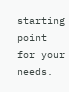starting point for your needs.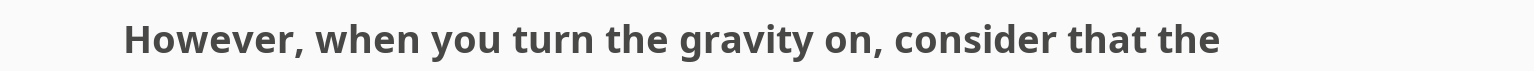However, when you turn the gravity on, consider that the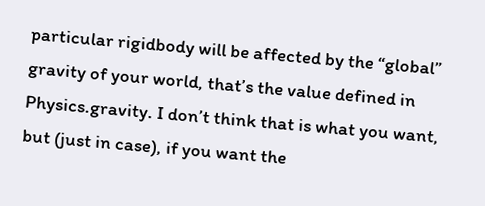particular rigidbody will be affected by the “global” gravity of your world, that’s the value defined in Physics.gravity. I don’t think that is what you want, but (just in case), if you want the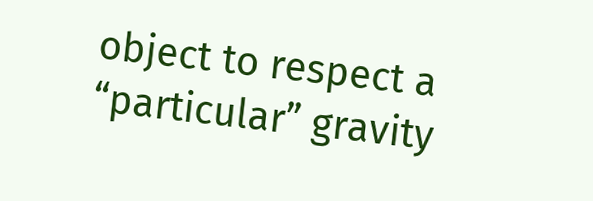object to respect a “particular” gravity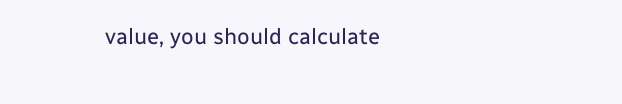value, you should calculate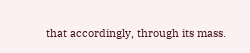that accordingly, through its mass.